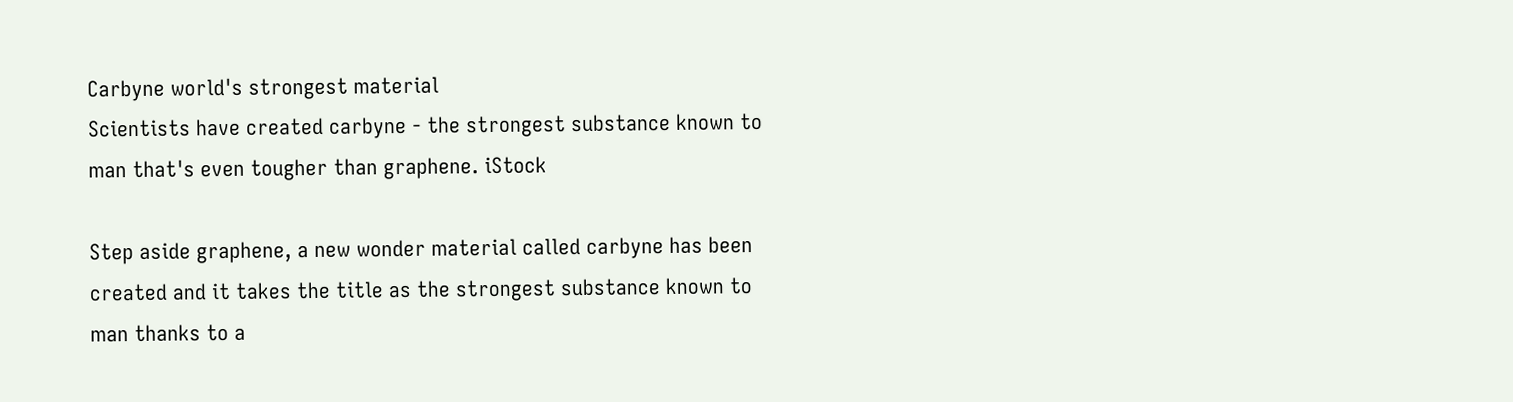Carbyne world's strongest material
Scientists have created carbyne - the strongest substance known to man that's even tougher than graphene. iStock

Step aside graphene, a new wonder material called carbyne has been created and it takes the title as the strongest substance known to man thanks to a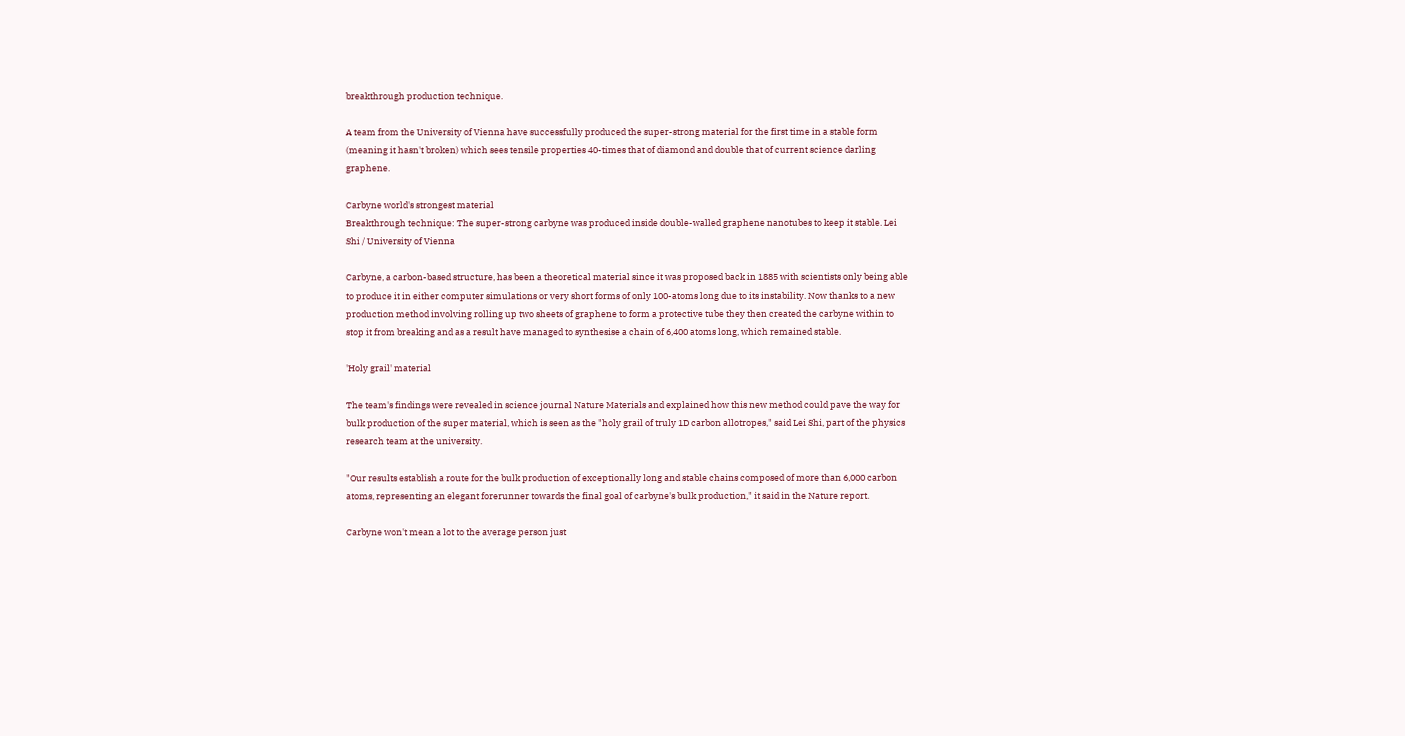breakthrough production technique.

A team from the University of Vienna have successfully produced the super-strong material for the first time in a stable form (meaning it hasn't broken) which sees tensile properties 40-times that of diamond and double that of current science darling graphene.

Carbyne world's strongest material
Breakthrough technique: The super-strong carbyne was produced inside double-walled graphene nanotubes to keep it stable. Lei Shi / University of Vienna

Carbyne, a carbon-based structure, has been a theoretical material since it was proposed back in 1885 with scientists only being able to produce it in either computer simulations or very short forms of only 100-atoms long due to its instability. Now thanks to a new production method involving rolling up two sheets of graphene to form a protective tube they then created the carbyne within to stop it from breaking and as a result have managed to synthesise a chain of 6,400 atoms long, which remained stable.

'Holy grail' material

The team's findings were revealed in science journal Nature Materials and explained how this new method could pave the way for bulk production of the super material, which is seen as the "holy grail of truly 1D carbon allotropes," said Lei Shi, part of the physics research team at the university.

"Our results establish a route for the bulk production of exceptionally long and stable chains composed of more than 6,000 carbon atoms, representing an elegant forerunner towards the final goal of carbyne's bulk production," it said in the Nature report.

Carbyne won't mean a lot to the average person just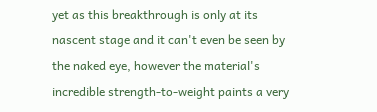yet as this breakthrough is only at its nascent stage and it can't even be seen by the naked eye, however the material's incredible strength-to-weight paints a very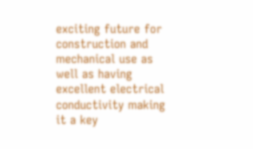exciting future for construction and mechanical use as well as having excellent electrical conductivity making it a key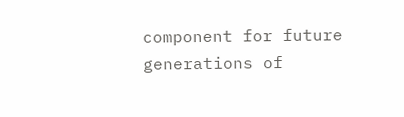component for future generations of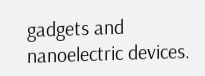gadgets and nanoelectric devices.